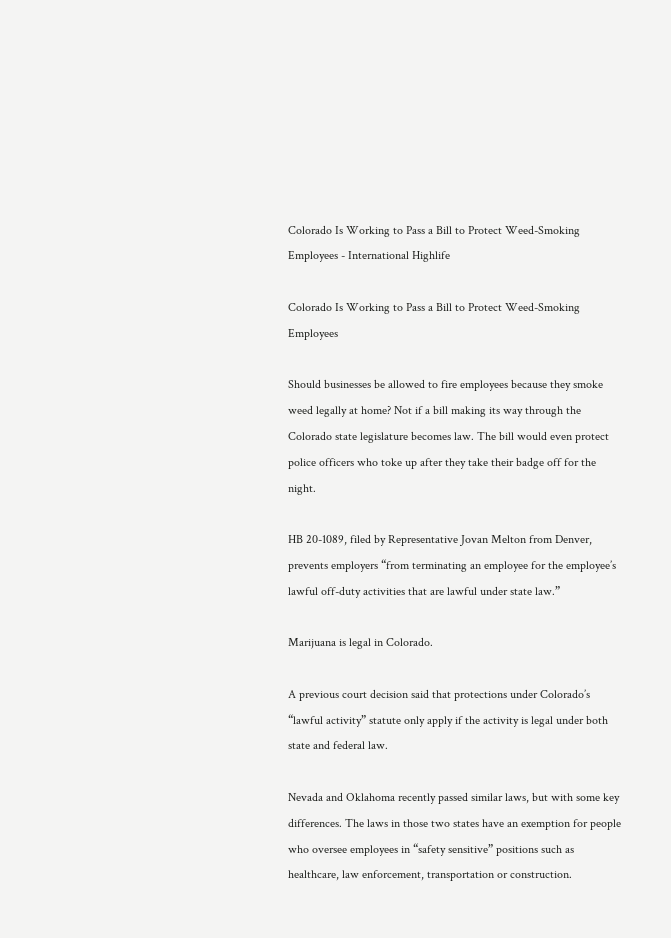Colorado Is Working to Pass a Bill to Protect Weed-Smoking Employees - International Highlife

Colorado Is Working to Pass a Bill to Protect Weed-Smoking Employees

Should businesses be allowed to fire employees because they smoke weed legally at home? Not if a bill making its way through the Colorado state legislature becomes law. The bill would even protect police officers who toke up after they take their badge off for the night.

HB 20-1089, filed by Representative Jovan Melton from Denver, prevents employers “from terminating an employee for the employee’s lawful off-duty activities that are lawful under state law.”

Marijuana is legal in Colorado.

A previous court decision said that protections under Colorado’s “lawful activity” statute only apply if the activity is legal under both state and federal law.

Nevada and Oklahoma recently passed similar laws, but with some key differences. The laws in those two states have an exemption for people who oversee employees in “safety sensitive” positions such as healthcare, law enforcement, transportation or construction.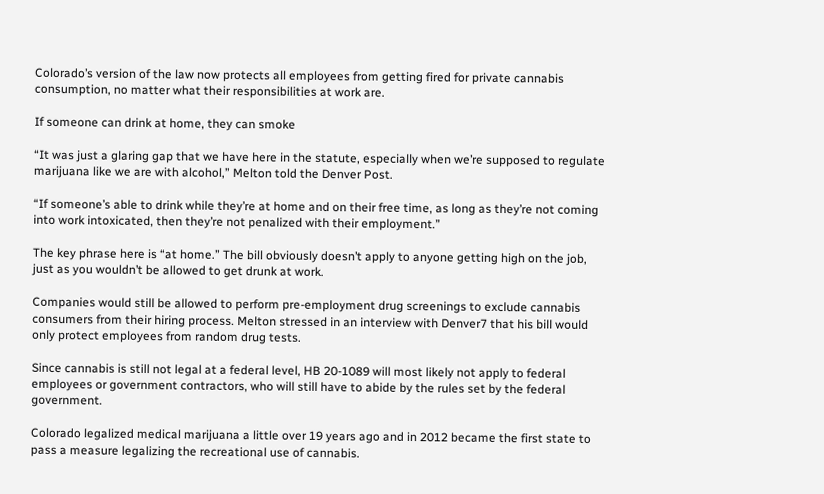Colorado’s version of the law now protects all employees from getting fired for private cannabis consumption, no matter what their responsibilities at work are.

If someone can drink at home, they can smoke

“It was just a glaring gap that we have here in the statute, especially when we’re supposed to regulate marijuana like we are with alcohol,” Melton told the Denver Post.

“If someone’s able to drink while they’re at home and on their free time, as long as they’re not coming into work intoxicated, then they’re not penalized with their employment.”

The key phrase here is “at home.” The bill obviously doesn’t apply to anyone getting high on the job, just as you wouldn’t be allowed to get drunk at work.

Companies would still be allowed to perform pre-employment drug screenings to exclude cannabis consumers from their hiring process. Melton stressed in an interview with Denver7 that his bill would only protect employees from random drug tests.

Since cannabis is still not legal at a federal level, HB 20-1089 will most likely not apply to federal employees or government contractors, who will still have to abide by the rules set by the federal government.

Colorado legalized medical marijuana a little over 19 years ago and in 2012 became the first state to pass a measure legalizing the recreational use of cannabis.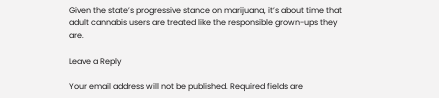Given the state’s progressive stance on marijuana, it’s about time that adult cannabis users are treated like the responsible grown-ups they are.

Leave a Reply

Your email address will not be published. Required fields are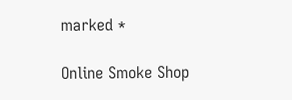marked *

Online Smoke Shop